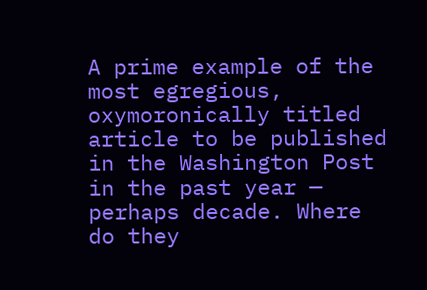A prime example of the most egregious, oxymoronically titled article to be published in the Washington Post in the past year — perhaps decade. Where do they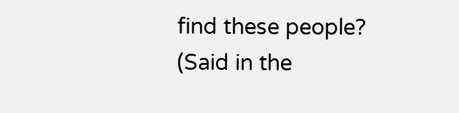find these people? (Said in the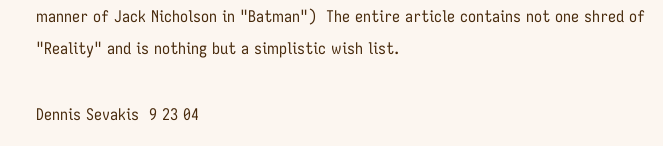manner of Jack Nicholson in "Batman")  The entire article contains not one shred of "Reality" and is nothing but a simplistic wish list.

Dennis Sevakis  9 23 04